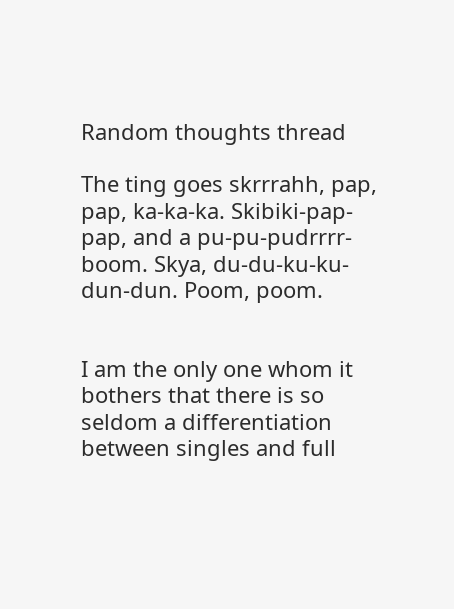Random thoughts thread

The ting goes skrrrahh, pap, pap, ka-ka-ka. Skibiki-pap-pap, and a pu-pu-pudrrrr-boom. Skya, du-du-ku-ku-dun-dun. Poom, poom.


I am the only one whom it bothers that there is so seldom a differentiation between singles and full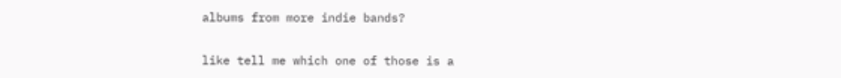albums from more indie bands?


like tell me which one of those is a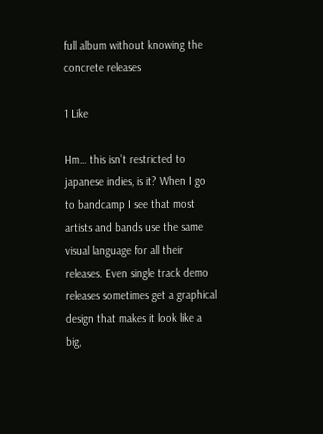full album without knowing the concrete releases

1 Like

Hm… this isn’t restricted to japanese indies, is it? When I go to bandcamp I see that most artists and bands use the same visual language for all their releases. Even single track demo releases sometimes get a graphical design that makes it look like a big,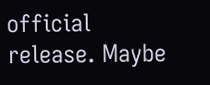official release. Maybe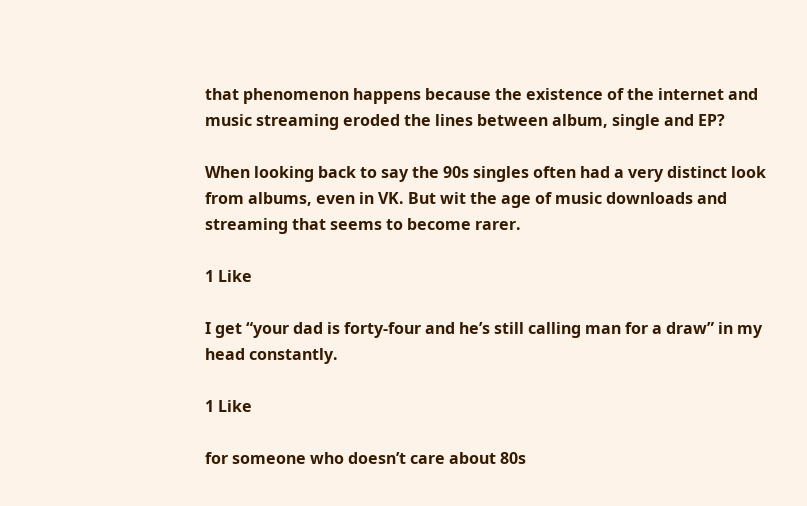that phenomenon happens because the existence of the internet and music streaming eroded the lines between album, single and EP?

When looking back to say the 90s singles often had a very distinct look from albums, even in VK. But wit the age of music downloads and streaming that seems to become rarer.

1 Like

I get “your dad is forty-four and he’s still calling man for a draw” in my head constantly.

1 Like

for someone who doesn’t care about 80s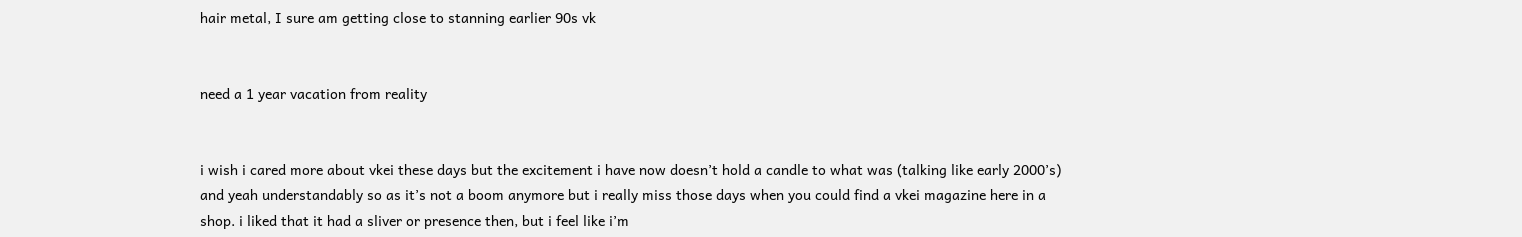hair metal, I sure am getting close to stanning earlier 90s vk


need a 1 year vacation from reality


i wish i cared more about vkei these days but the excitement i have now doesn’t hold a candle to what was (talking like early 2000’s) and yeah understandably so as it’s not a boom anymore but i really miss those days when you could find a vkei magazine here in a shop. i liked that it had a sliver or presence then, but i feel like i’m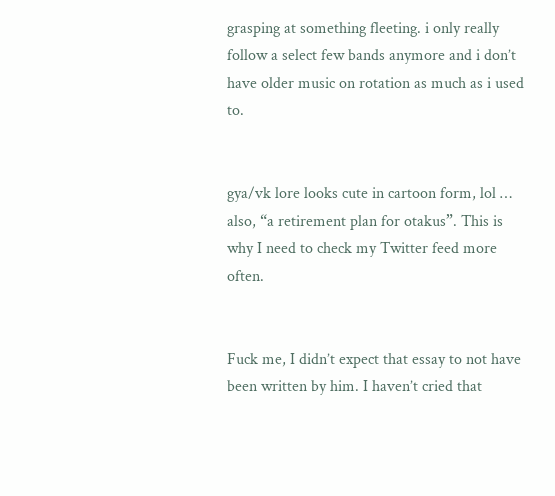grasping at something fleeting. i only really follow a select few bands anymore and i don’t have older music on rotation as much as i used to.


gya/vk lore looks cute in cartoon form, lol … also, “a retirement plan for otakus”. This is why I need to check my Twitter feed more often.


Fuck me, I didn’t expect that essay to not have been written by him. I haven’t cried that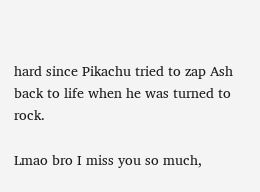hard since Pikachu tried to zap Ash back to life when he was turned to rock.

Lmao bro I miss you so much,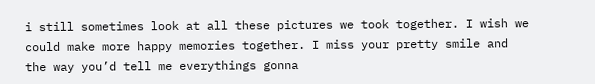i still sometimes look at all these pictures we took together. I wish we could make more happy memories together. I miss your pretty smile and the way you’d tell me everythings gonna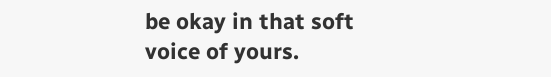be okay in that soft voice of yours.